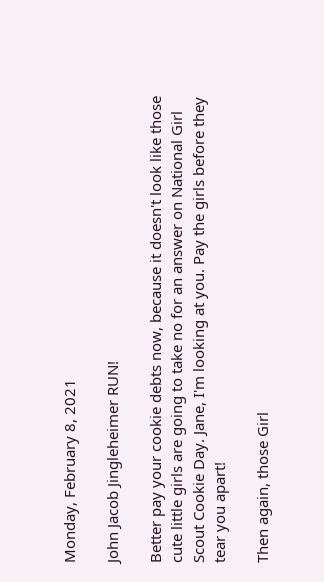Monday, February 8, 2021

John Jacob Jingleheimer RUN!

Better pay your cookie debts now, because it doesn't look like those cute little girls are going to take no for an answer on National Girl Scout Cookie Day. Jane, I'm looking at you. Pay the girls before they tear you apart!

Then again, those Girl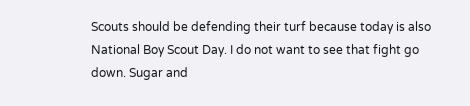Scouts should be defending their turf because today is also National Boy Scout Day. I do not want to see that fight go down. Sugar and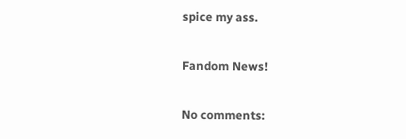spice my ass.

Fandom News!

No comments: